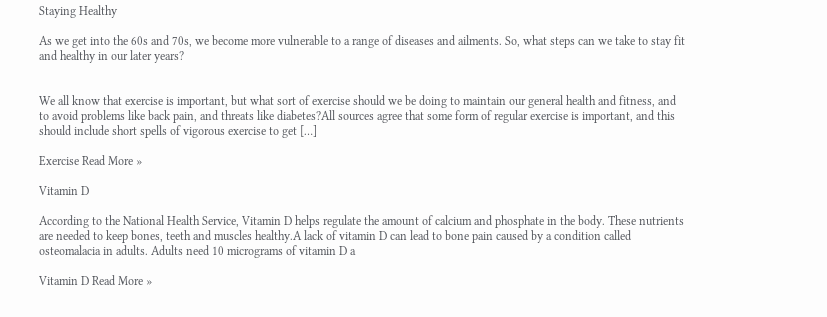Staying Healthy

As we get into the 60s and 70s, we become more vulnerable to a range of diseases and ailments. So, what steps can we take to stay fit and healthy in our later years?


We all know that exercise is important, but what sort of exercise should we be doing to maintain our general health and fitness, and to avoid problems like back pain, and threats like diabetes?All sources agree that some form of regular exercise is important, and this should include short spells of vigorous exercise to get […]

Exercise Read More »

Vitamin D

According to the National Health Service, Vitamin D helps regulate the amount of calcium and phosphate in the body. These nutrients are needed to keep bones, teeth and muscles healthy.A lack of vitamin D can lead to bone pain caused by a condition called osteomalacia in adults. Adults need 10 micrograms of vitamin D a

Vitamin D Read More »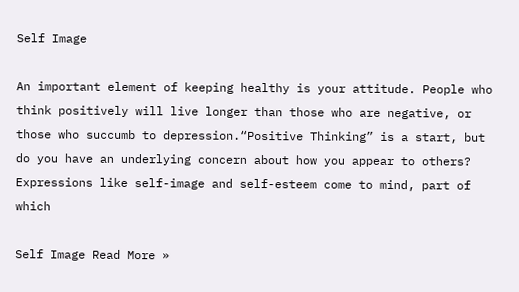Self Image

An important element of keeping healthy is your attitude. People who think positively will live longer than those who are negative, or those who succumb to depression.“Positive Thinking” is a start, but do you have an underlying concern about how you appear to others? Expressions like self-image and self-esteem come to mind, part of which

Self Image Read More »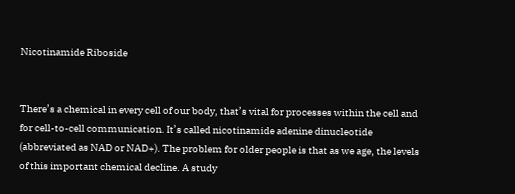Nicotinamide Riboside


There’s a chemical in every cell of our body, that’s vital for processes within the cell and for cell-to-cell communication. It’s called nicotinamide adenine dinucleotide (abbreviated as NAD or NAD+). The problem for older people is that as we age, the levels of this important chemical decline. A study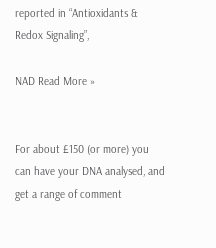reported in “Antioxidants & Redox Signaling”,

NAD Read More »


For about £150 (or more) you can have your DNA analysed, and get a range of comment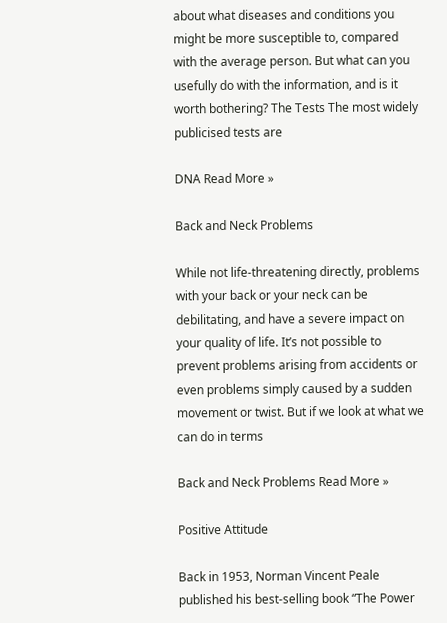about what diseases and conditions you might be more susceptible to, compared with the average person. But what can you usefully do with the information, and is it worth bothering? The Tests The most widely publicised tests are

DNA Read More »

Back and Neck Problems

While not life-threatening directly, problems with your back or your neck can be debilitating, and have a severe impact on your quality of life. It’s not possible to prevent problems arising from accidents or even problems simply caused by a sudden movement or twist. But if we look at what we can do in terms

Back and Neck Problems Read More »

Positive Attitude

Back in 1953, Norman Vincent Peale published his best-selling book “The Power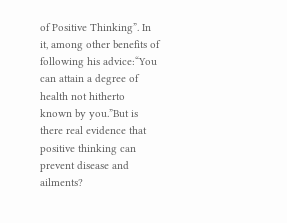of Positive Thinking”. In it, among other benefits of following his advice:“You can attain a degree of health not hitherto known by you.”But is there real evidence that positive thinking can prevent disease and ailments?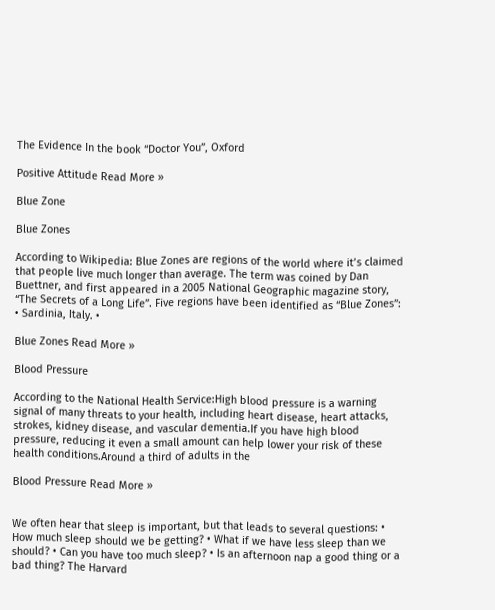The Evidence In the book “Doctor You”, Oxford

Positive Attitude Read More »

Blue Zone

Blue Zones

According to Wikipedia: Blue Zones are regions of the world where it’s claimed that people live much longer than average. The term was coined by Dan Buettner, and first appeared in a 2005 National Geographic magazine story, “The Secrets of a Long Life”. Five regions have been identified as “Blue Zones”: • Sardinia, Italy. •

Blue Zones Read More »

Blood Pressure

According to the National Health Service:High blood pressure is a warning signal of many threats to your health, including heart disease, heart attacks, strokes, kidney disease, and vascular dementia.If you have high blood pressure, reducing it even a small amount can help lower your risk of these health conditions.Around a third of adults in the

Blood Pressure Read More »


We often hear that sleep is important, but that leads to several questions: • How much sleep should we be getting? • What if we have less sleep than we should? • Can you have too much sleep? • Is an afternoon nap a good thing or a bad thing? The Harvard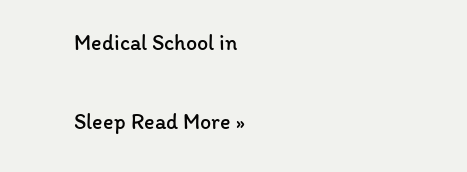Medical School in

Sleep Read More »